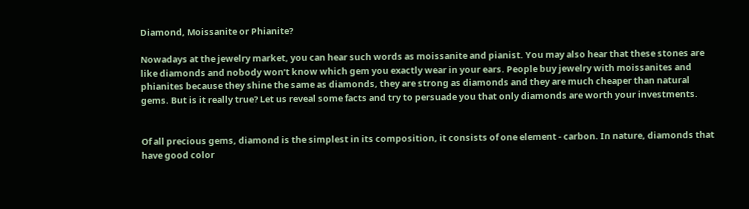Diamond, Moissanite or Phianite?

Nowadays at the jewelry market, you can hear such words as moissanite and pianist. You may also hear that these stones are like diamonds and nobody won’t know which gem you exactly wear in your ears. People buy jewelry with moissanites and phianites because they shine the same as diamonds, they are strong as diamonds and they are much cheaper than natural gems. But is it really true? Let us reveal some facts and try to persuade you that only diamonds are worth your investments.


Of all precious gems, diamond is the simplest in its composition, it consists of one element - carbon. In nature, diamonds that have good color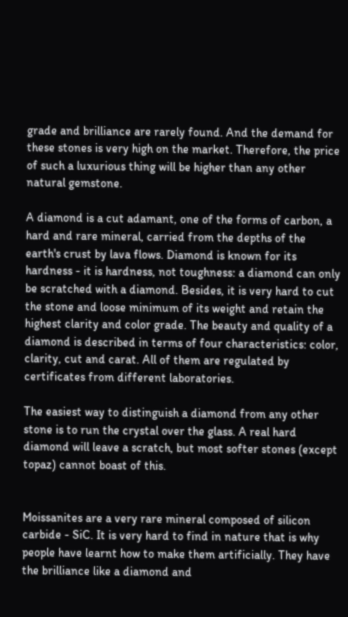grade and brilliance are rarely found. And the demand for these stones is very high on the market. Therefore, the price of such a luxurious thing will be higher than any other natural gemstone.

A diamond is a cut adamant, one of the forms of carbon, a hard and rare mineral, carried from the depths of the earth's crust by lava flows. Diamond is known for its hardness - it is hardness, not toughness: a diamond can only be scratched with a diamond. Besides, it is very hard to cut the stone and loose minimum of its weight and retain the highest clarity and color grade. The beauty and quality of a diamond is described in terms of four characteristics: color, clarity, cut and carat. All of them are regulated by certificates from different laboratories.

The easiest way to distinguish a diamond from any other stone is to run the crystal over the glass. A real hard diamond will leave a scratch, but most softer stones (except topaz) cannot boast of this.


Moissanites are a very rare mineral composed of silicon carbide - SiC. It is very hard to find in nature that is why people have learnt how to make them artificially. They have the brilliance like a diamond and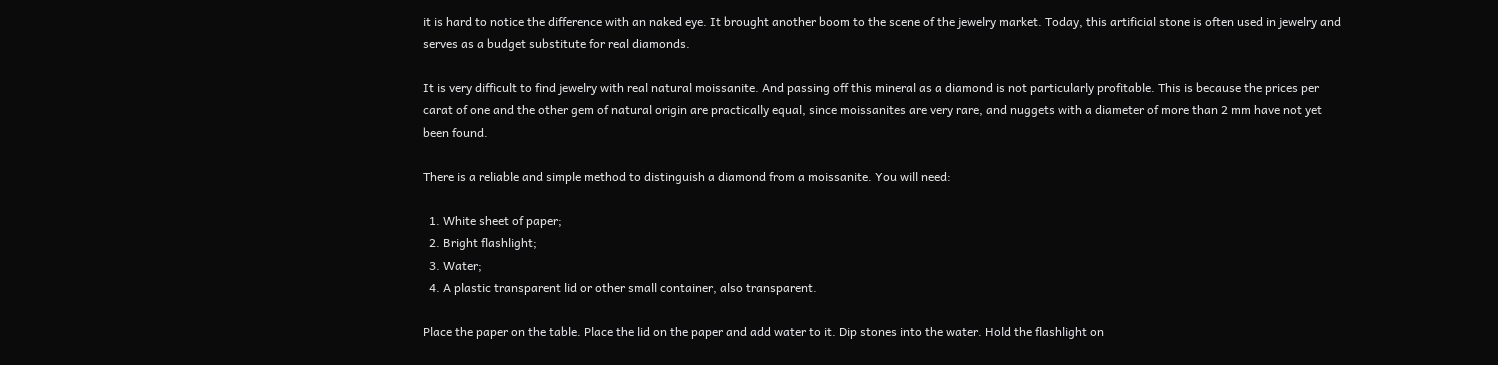it is hard to notice the difference with an naked eye. It brought another boom to the scene of the jewelry market. Today, this artificial stone is often used in jewelry and serves as a budget substitute for real diamonds.

It is very difficult to find jewelry with real natural moissanite. And passing off this mineral as a diamond is not particularly profitable. This is because the prices per carat of one and the other gem of natural origin are practically equal, since moissanites are very rare, and nuggets with a diameter of more than 2 mm have not yet been found.

There is a reliable and simple method to distinguish a diamond from a moissanite. You will need:

  1. White sheet of paper;
  2. Bright flashlight;
  3. Water;
  4. A plastic transparent lid or other small container, also transparent.

Place the paper on the table. Place the lid on the paper and add water to it. Dip stones into the water. Hold the flashlight on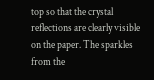top so that the crystal reflections are clearly visible on the paper. The sparkles from the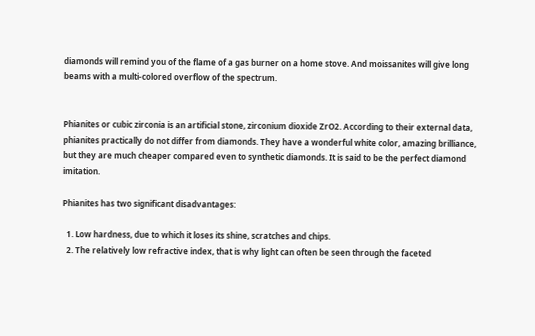diamonds will remind you of the flame of a gas burner on a home stove. And moissanites will give long beams with a multi-colored overflow of the spectrum.


Phianites or cubic zirconia is an artificial stone, zirconium dioxide ZrO2. According to their external data, phianites practically do not differ from diamonds. They have a wonderful white color, amazing brilliance, but they are much cheaper compared even to synthetic diamonds. It is said to be the perfect diamond imitation.

Phianites has two significant disadvantages:

  1. Low hardness, due to which it loses its shine, scratches and chips.
  2. The relatively low refractive index, that is why light can often be seen through the faceted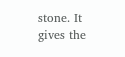stone. It gives the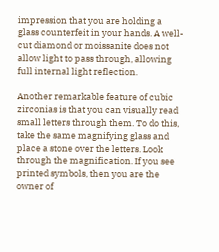impression that you are holding a glass counterfeit in your hands. A well-cut diamond or moissanite does not allow light to pass through, allowing full internal light reflection.

Another remarkable feature of cubic zirconias is that you can visually read small letters through them. To do this, take the same magnifying glass and place a stone over the letters. Look through the magnification. If you see printed symbols, then you are the owner of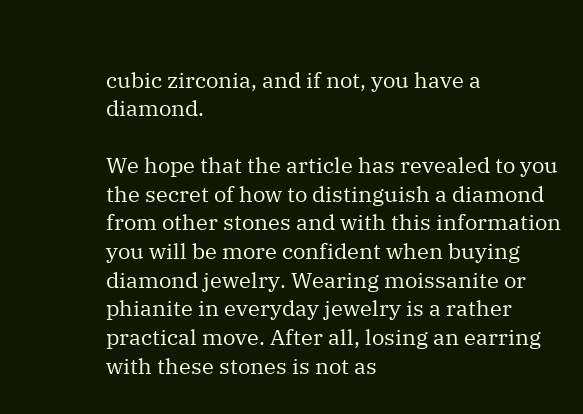cubic zirconia, and if not, you have a diamond.

We hope that the article has revealed to you the secret of how to distinguish a diamond from other stones and with this information you will be more confident when buying diamond jewelry. Wearing moissanite or phianite in everyday jewelry is a rather practical move. After all, losing an earring with these stones is not as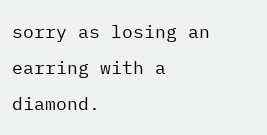sorry as losing an earring with a diamond.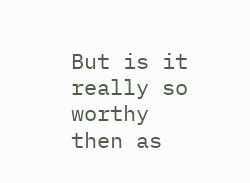But is it really so worthy then as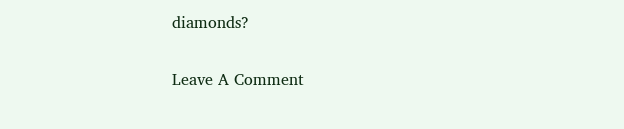diamonds?

Leave A Comment